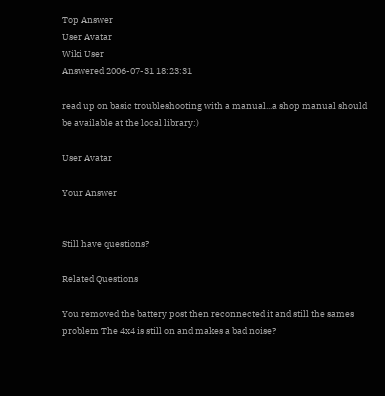Top Answer
User Avatar
Wiki User
Answered 2006-07-31 18:23:31

read up on basic troubleshooting with a manual...a shop manual should be available at the local library:)

User Avatar

Your Answer


Still have questions?

Related Questions

You removed the battery post then reconnected it and still the sames problem The 4x4 is still on and makes a bad noise?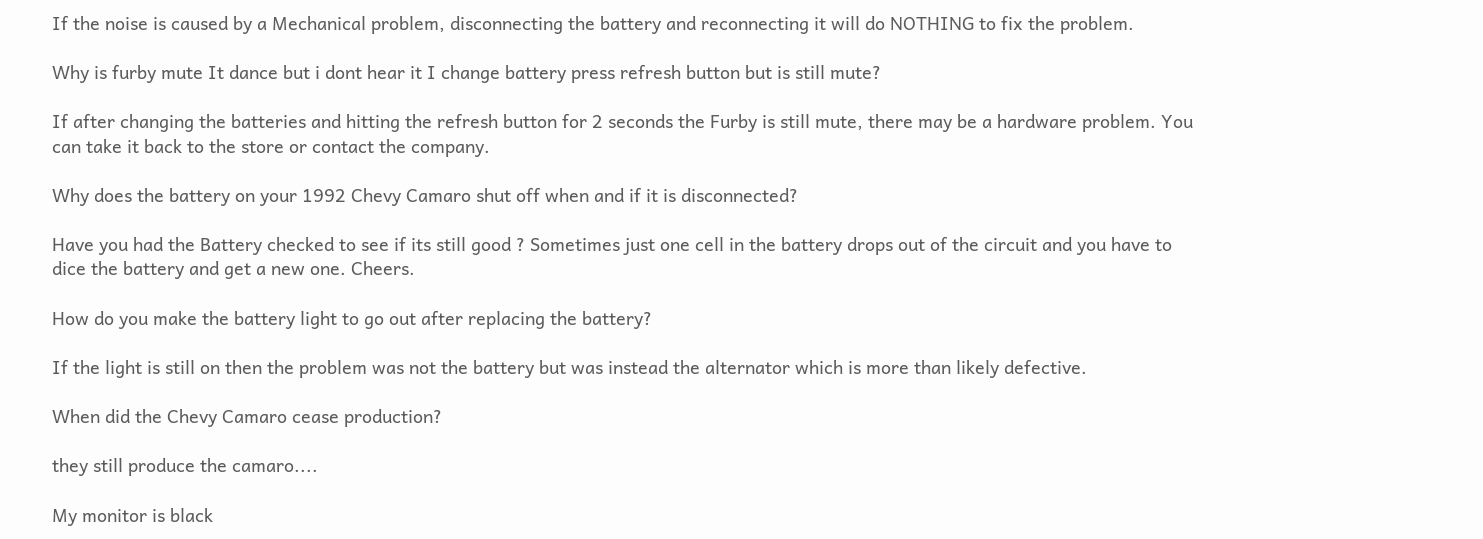If the noise is caused by a Mechanical problem, disconnecting the battery and reconnecting it will do NOTHING to fix the problem.

Why is furby mute It dance but i dont hear it I change battery press refresh button but is still mute?

If after changing the batteries and hitting the refresh button for 2 seconds the Furby is still mute, there may be a hardware problem. You can take it back to the store or contact the company.

Why does the battery on your 1992 Chevy Camaro shut off when and if it is disconnected?

Have you had the Battery checked to see if its still good ? Sometimes just one cell in the battery drops out of the circuit and you have to dice the battery and get a new one. Cheers.

How do you make the battery light to go out after replacing the battery?

If the light is still on then the problem was not the battery but was instead the alternator which is more than likely defective.

When did the Chevy Camaro cease production?

they still produce the camaro....

My monitor is black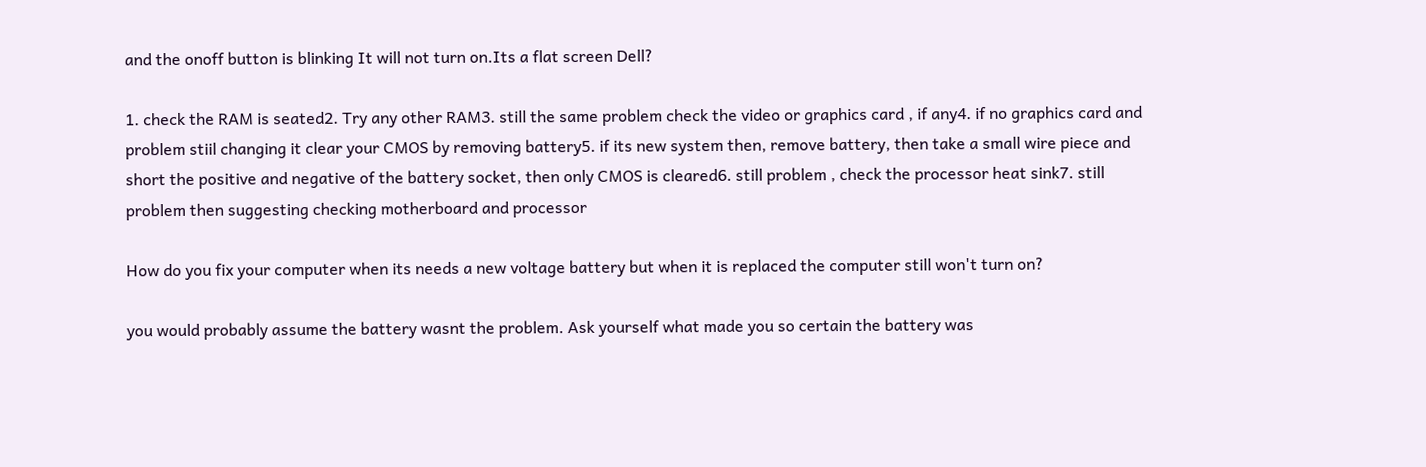and the onoff button is blinking It will not turn on.Its a flat screen Dell?

1. check the RAM is seated2. Try any other RAM3. still the same problem check the video or graphics card , if any4. if no graphics card and problem stiil changing it clear your CMOS by removing battery5. if its new system then, remove battery, then take a small wire piece and short the positive and negative of the battery socket, then only CMOS is cleared6. still problem , check the processor heat sink7. still problem then suggesting checking motherboard and processor

How do you fix your computer when its needs a new voltage battery but when it is replaced the computer still won't turn on?

you would probably assume the battery wasnt the problem. Ask yourself what made you so certain the battery was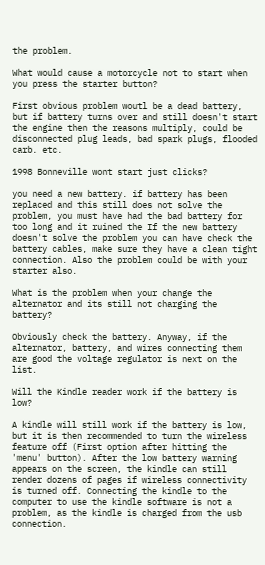the problem.

What would cause a motorcycle not to start when you press the starter button?

First obvious problem woutl be a dead battery, but if battery turns over and still doesn't start the engine then the reasons multiply, could be disconnected plug leads, bad spark plugs, flooded carb. etc.

1998 Bonneville wont start just clicks?

you need a new battery. if battery has been replaced and this still does not solve the problem, you must have had the bad battery for too long and it ruined the If the new battery doesn't solve the problem you can have check the battery cables, make sure they have a clean tight connection. Also the problem could be with your starter also.

What is the problem when your change the alternator and its still not charging the battery?

Obviously check the battery. Anyway, if the alternator, battery, and wires connecting them are good the voltage regulator is next on the list.

Will the Kindle reader work if the battery is low?

A kindle will still work if the battery is low, but it is then recommended to turn the wireless feature off (First option after hitting the 'menu' button). After the low battery warning appears on the screen, the kindle can still render dozens of pages if wireless connectivity is turned off. Connecting the kindle to the computer to use the kindle software is not a problem, as the kindle is charged from the usb connection.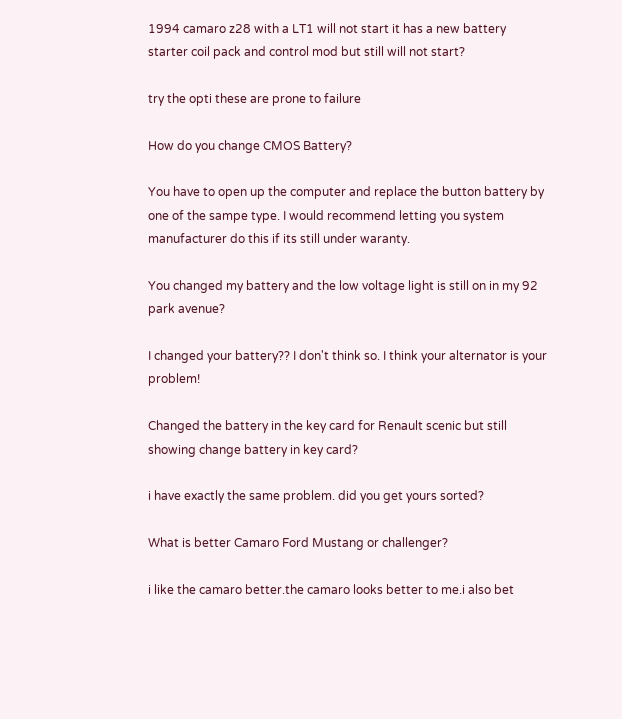1994 camaro z28 with a LT1 will not start it has a new battery starter coil pack and control mod but still will not start?

try the opti these are prone to failure

How do you change CMOS Battery?

You have to open up the computer and replace the button battery by one of the sampe type. I would recommend letting you system manufacturer do this if its still under waranty.

You changed my battery and the low voltage light is still on in my 92 park avenue?

I changed your battery?? I don't think so. I think your alternator is your problem!

Changed the battery in the key card for Renault scenic but still showing change battery in key card?

i have exactly the same problem. did you get yours sorted?

What is better Camaro Ford Mustang or challenger?

i like the camaro better.the camaro looks better to me.i also bet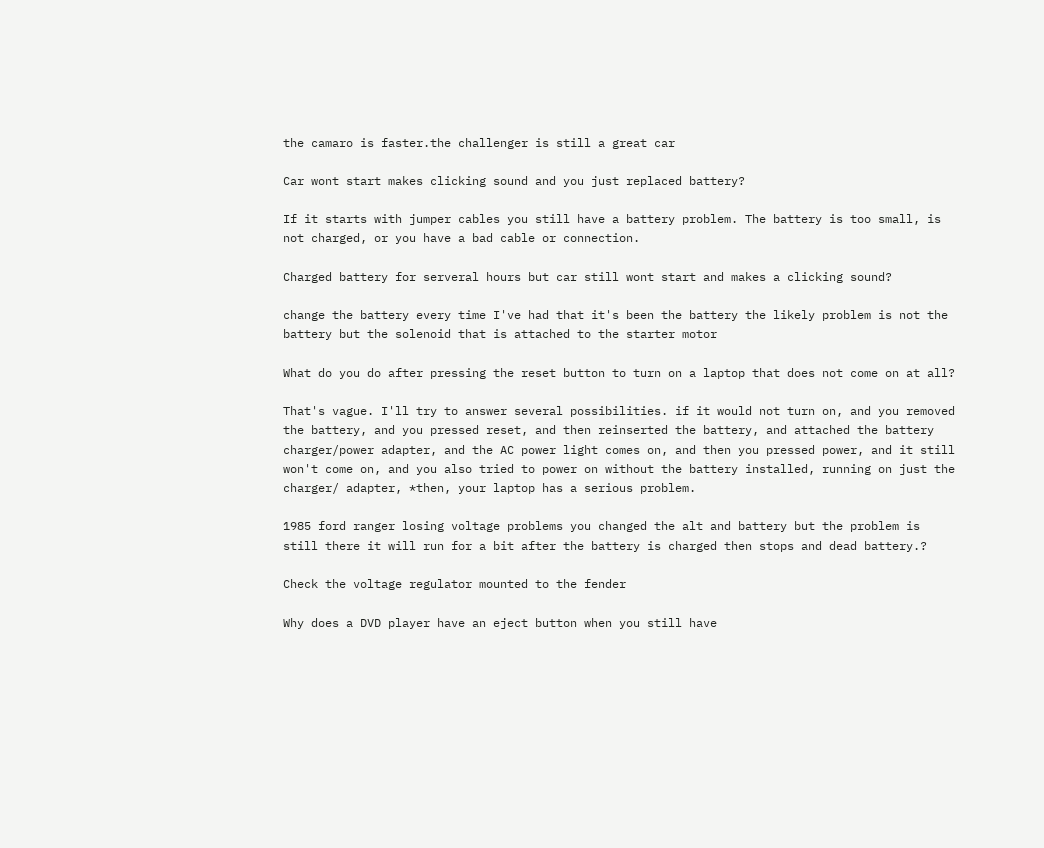the camaro is faster.the challenger is still a great car

Car wont start makes clicking sound and you just replaced battery?

If it starts with jumper cables you still have a battery problem. The battery is too small, is not charged, or you have a bad cable or connection.

Charged battery for serveral hours but car still wont start and makes a clicking sound?

change the battery every time I've had that it's been the battery the likely problem is not the battery but the solenoid that is attached to the starter motor

What do you do after pressing the reset button to turn on a laptop that does not come on at all?

That's vague. I'll try to answer several possibilities. if it would not turn on, and you removed the battery, and you pressed reset, and then reinserted the battery, and attached the battery charger/power adapter, and the AC power light comes on, and then you pressed power, and it still won't come on, and you also tried to power on without the battery installed, running on just the charger/ adapter, *then, your laptop has a serious problem.

1985 ford ranger losing voltage problems you changed the alt and battery but the problem is still there it will run for a bit after the battery is charged then stops and dead battery.?

Check the voltage regulator mounted to the fender

Why does a DVD player have an eject button when you still have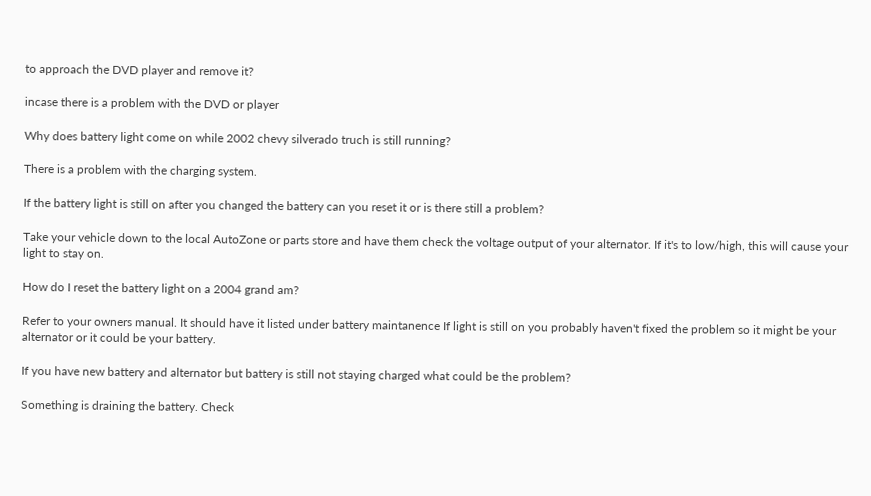to approach the DVD player and remove it?

incase there is a problem with the DVD or player

Why does battery light come on while 2002 chevy silverado truch is still running?

There is a problem with the charging system.

If the battery light is still on after you changed the battery can you reset it or is there still a problem?

Take your vehicle down to the local AutoZone or parts store and have them check the voltage output of your alternator. If it's to low/high, this will cause your light to stay on.

How do I reset the battery light on a 2004 grand am?

Refer to your owners manual. It should have it listed under battery maintanence If light is still on you probably haven't fixed the problem so it might be your alternator or it could be your battery.

If you have new battery and alternator but battery is still not staying charged what could be the problem?

Something is draining the battery. Check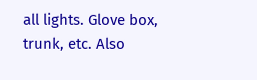all lights. Glove box, trunk, etc. Also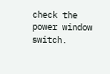check the power window switch.